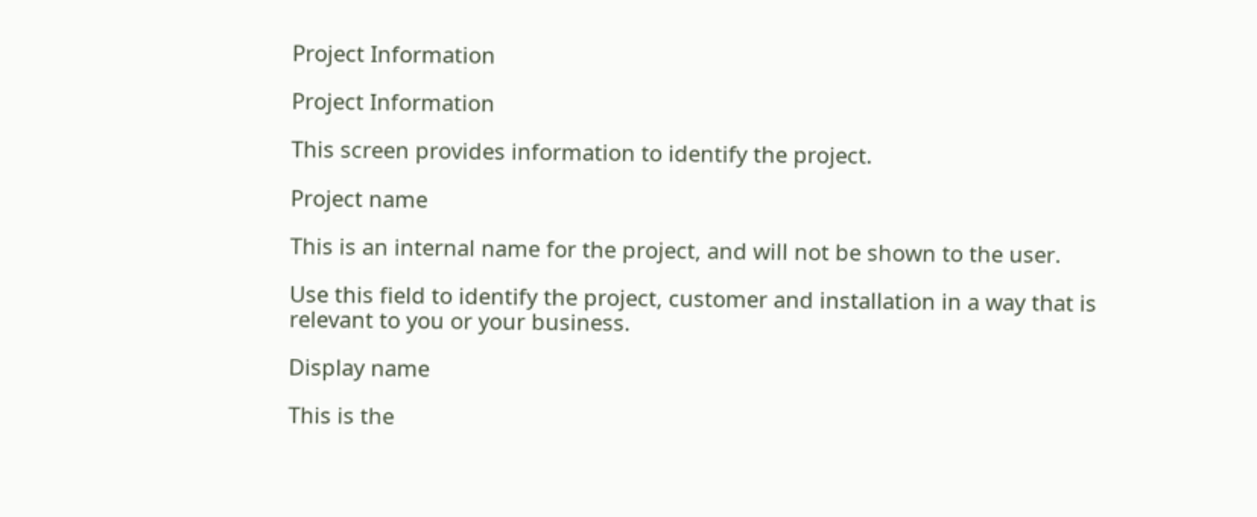Project Information

Project Information

This screen provides information to identify the project.

Project name

This is an internal name for the project, and will not be shown to the user.

Use this field to identify the project, customer and installation in a way that is relevant to you or your business.

Display name

This is the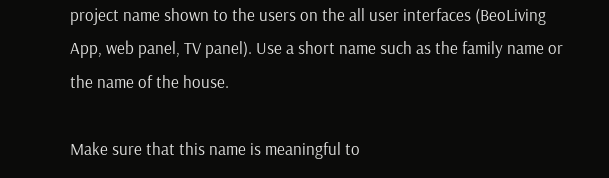project name shown to the users on the all user interfaces (BeoLiving App, web panel, TV panel). Use a short name such as the family name or the name of the house.

Make sure that this name is meaningful to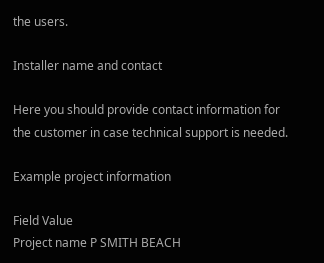the users.

Installer name and contact

Here you should provide contact information for the customer in case technical support is needed.

Example project information

Field Value
Project name P SMITH BEACH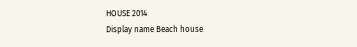HOUSE 2014
Display name Beach house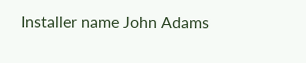Installer name John Adams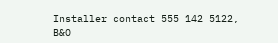Installer contact 555 142 5122, B&O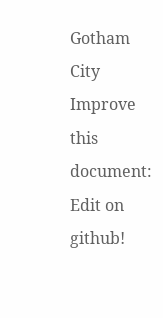Gotham City
Improve this document: Edit on github!